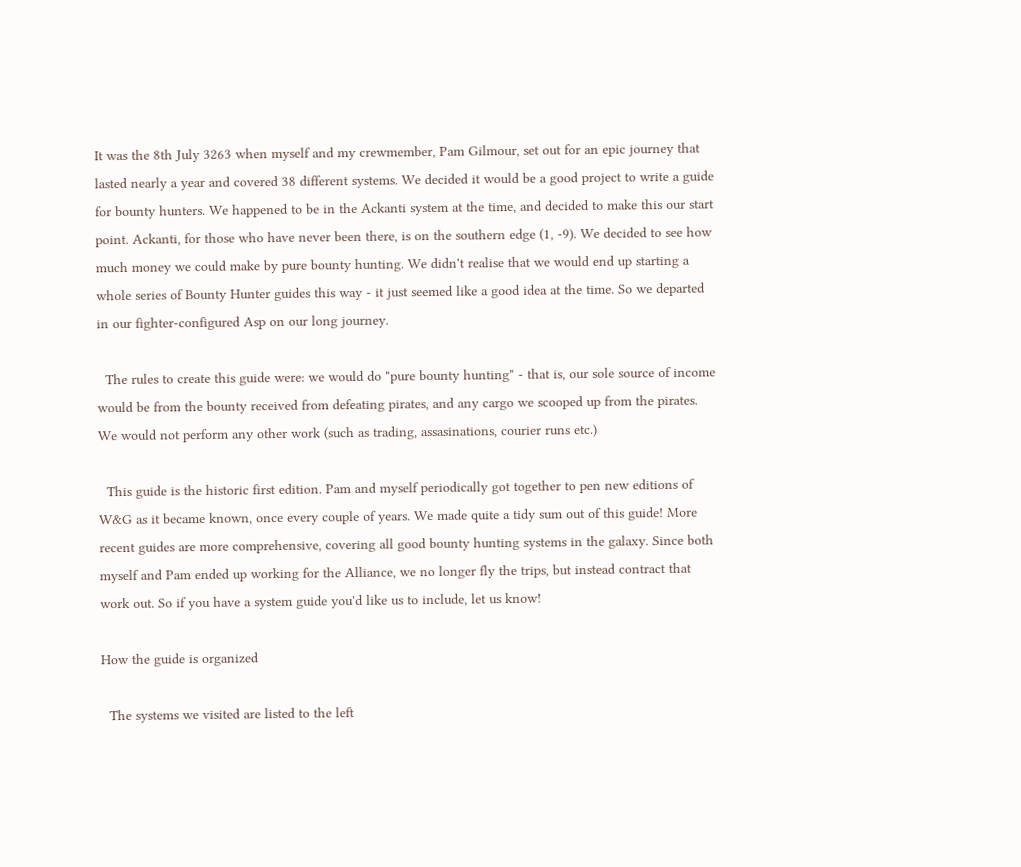It was the 8th July 3263 when myself and my crewmember, Pam Gilmour, set out for an epic journey that lasted nearly a year and covered 38 different systems. We decided it would be a good project to write a guide for bounty hunters. We happened to be in the Ackanti system at the time, and decided to make this our start point. Ackanti, for those who have never been there, is on the southern edge (1, -9). We decided to see how much money we could make by pure bounty hunting. We didn't realise that we would end up starting a whole series of Bounty Hunter guides this way - it just seemed like a good idea at the time. So we departed in our fighter-configured Asp on our long journey.

  The rules to create this guide were: we would do "pure bounty hunting" - that is, our sole source of income would be from the bounty received from defeating pirates, and any cargo we scooped up from the pirates. We would not perform any other work (such as trading, assasinations, courier runs etc.)

  This guide is the historic first edition. Pam and myself periodically got together to pen new editions of W&G as it became known, once every couple of years. We made quite a tidy sum out of this guide! More recent guides are more comprehensive, covering all good bounty hunting systems in the galaxy. Since both myself and Pam ended up working for the Alliance, we no longer fly the trips, but instead contract that work out. So if you have a system guide you'd like us to include, let us know!

How the guide is organized

  The systems we visited are listed to the left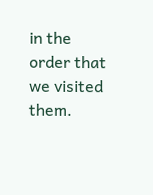in the order that we visited them.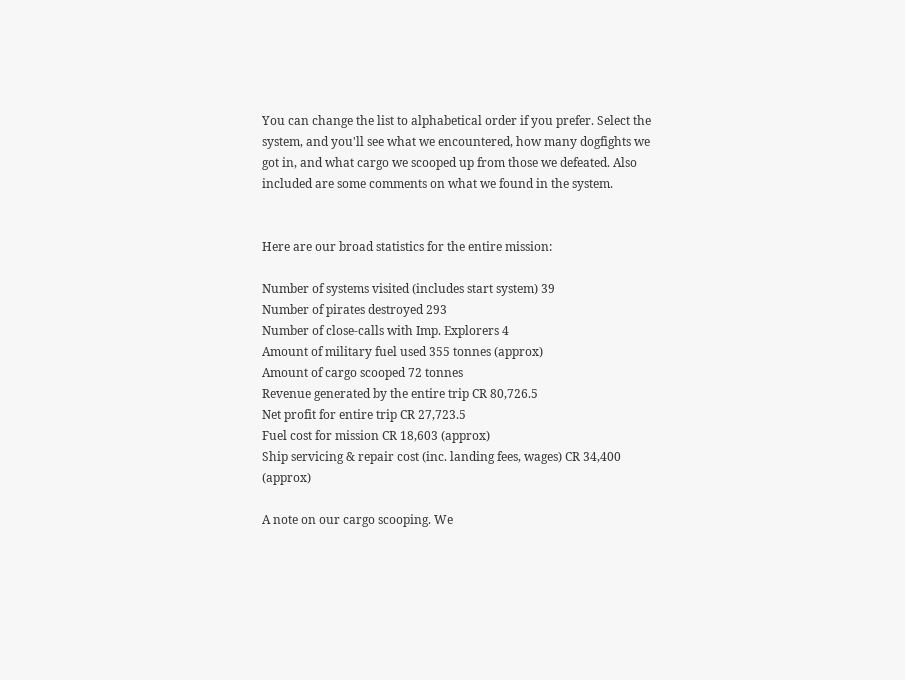You can change the list to alphabetical order if you prefer. Select the system, and you'll see what we encountered, how many dogfights we got in, and what cargo we scooped up from those we defeated. Also included are some comments on what we found in the system.


Here are our broad statistics for the entire mission:

Number of systems visited (includes start system) 39
Number of pirates destroyed 293
Number of close-calls with Imp. Explorers 4
Amount of military fuel used 355 tonnes (approx)
Amount of cargo scooped 72 tonnes
Revenue generated by the entire trip CR 80,726.5
Net profit for entire trip CR 27,723.5
Fuel cost for mission CR 18,603 (approx)
Ship servicing & repair cost (inc. landing fees, wages) CR 34,400 (approx)

A note on our cargo scooping. We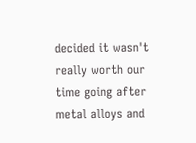decided it wasn't really worth our time going after metal alloys and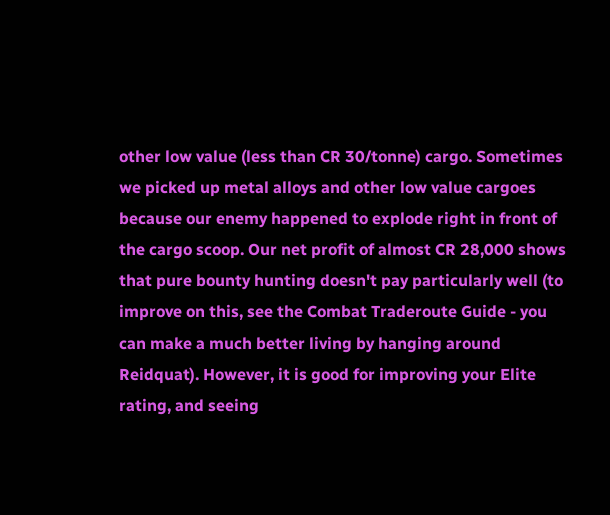other low value (less than CR 30/tonne) cargo. Sometimes we picked up metal alloys and other low value cargoes because our enemy happened to explode right in front of the cargo scoop. Our net profit of almost CR 28,000 shows that pure bounty hunting doesn't pay particularly well (to improve on this, see the Combat Traderoute Guide - you can make a much better living by hanging around Reidquat). However, it is good for improving your Elite rating, and seeing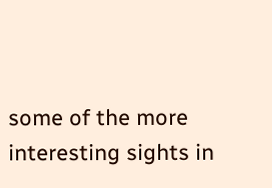some of the more interesting sights in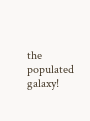the populated galaxy!